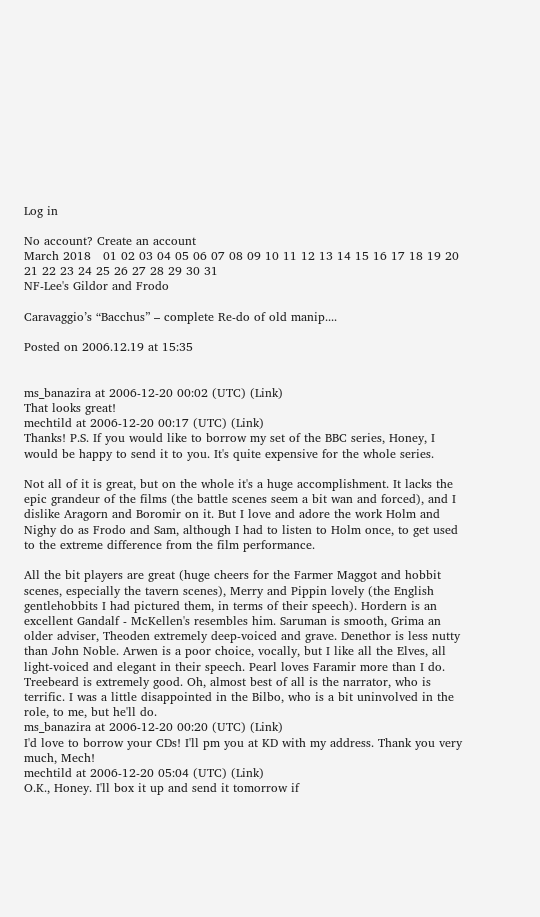Log in

No account? Create an account
March 2018   01 02 03 04 05 06 07 08 09 10 11 12 13 14 15 16 17 18 19 20 21 22 23 24 25 26 27 28 29 30 31
NF-Lee's Gildor and Frodo

Caravaggio’s “Bacchus” – complete Re-do of old manip....

Posted on 2006.12.19 at 15:35


ms_banazira at 2006-12-20 00:02 (UTC) (Link)
That looks great!
mechtild at 2006-12-20 00:17 (UTC) (Link)
Thanks! P.S. If you would like to borrow my set of the BBC series, Honey, I would be happy to send it to you. It's quite expensive for the whole series.

Not all of it is great, but on the whole it's a huge accomplishment. It lacks the epic grandeur of the films (the battle scenes seem a bit wan and forced), and I dislike Aragorn and Boromir on it. But I love and adore the work Holm and Nighy do as Frodo and Sam, although I had to listen to Holm once, to get used to the extreme difference from the film performance.

All the bit players are great (huge cheers for the Farmer Maggot and hobbit scenes, especially the tavern scenes), Merry and Pippin lovely (the English gentlehobbits I had pictured them, in terms of their speech). Hordern is an excellent Gandalf - McKellen's resembles him. Saruman is smooth, Grima an older adviser, Theoden extremely deep-voiced and grave. Denethor is less nutty than John Noble. Arwen is a poor choice, vocally, but I like all the Elves, all light-voiced and elegant in their speech. Pearl loves Faramir more than I do. Treebeard is extremely good. Oh, almost best of all is the narrator, who is terrific. I was a little disappointed in the Bilbo, who is a bit uninvolved in the role, to me, but he'll do.
ms_banazira at 2006-12-20 00:20 (UTC) (Link)
I'd love to borrow your CDs! I'll pm you at KD with my address. Thank you very much, Mech!
mechtild at 2006-12-20 05:04 (UTC) (Link)
O.K., Honey. I'll box it up and send it tomorrow if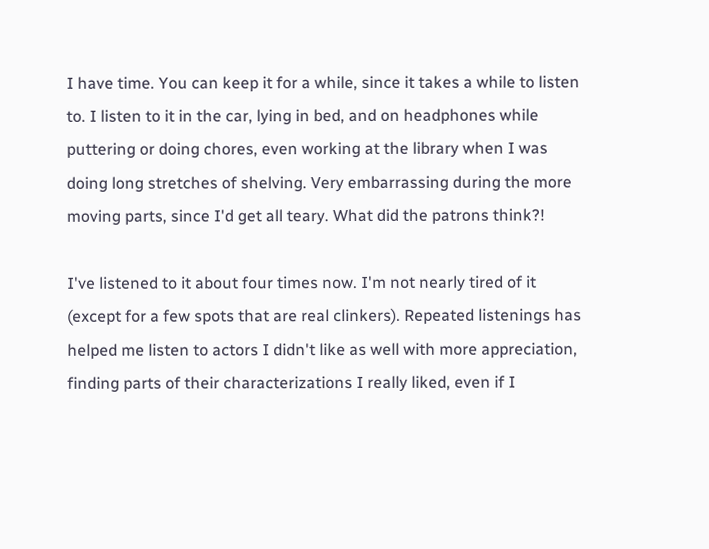I have time. You can keep it for a while, since it takes a while to listen to. I listen to it in the car, lying in bed, and on headphones while puttering or doing chores, even working at the library when I was doing long stretches of shelving. Very embarrassing during the more moving parts, since I'd get all teary. What did the patrons think?!

I've listened to it about four times now. I'm not nearly tired of it (except for a few spots that are real clinkers). Repeated listenings has helped me listen to actors I didn't like as well with more appreciation, finding parts of their characterizations I really liked, even if I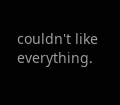couldn't like everything.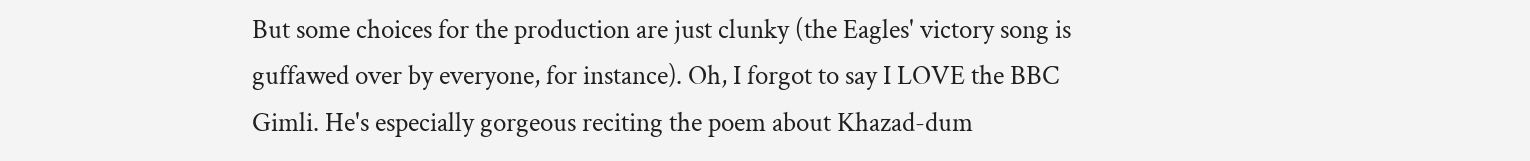But some choices for the production are just clunky (the Eagles' victory song is guffawed over by everyone, for instance). Oh, I forgot to say I LOVE the BBC Gimli. He's especially gorgeous reciting the poem about Khazad-dum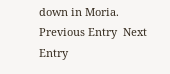down in Moria.
Previous Entry  Next Entry